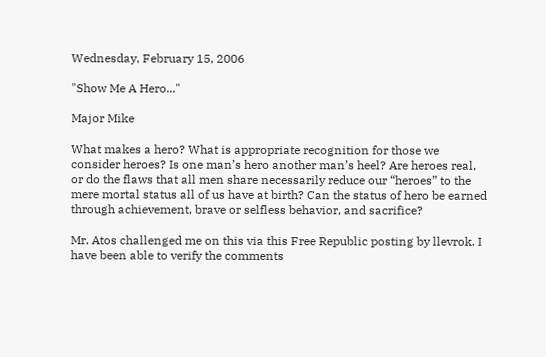Wednesday, February 15, 2006

"Show Me A Hero..."

Major Mike

What makes a hero? What is appropriate recognition for those we consider heroes? Is one man’s hero another man’s heel? Are heroes real, or do the flaws that all men share necessarily reduce our “heroes” to the mere mortal status all of us have at birth? Can the status of hero be earned through achievement, brave or selfless behavior, and sacrifice?

Mr. Atos challenged me on this via this Free Republic posting by llevrok. I have been able to verify the comments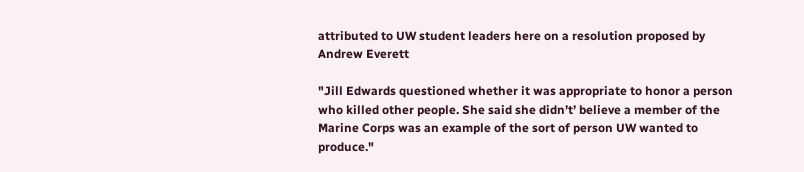attributed to UW student leaders here on a resolution proposed by Andrew Everett

"Jill Edwards questioned whether it was appropriate to honor a person who killed other people. She said she didn’t’ believe a member of the Marine Corps was an example of the sort of person UW wanted to produce."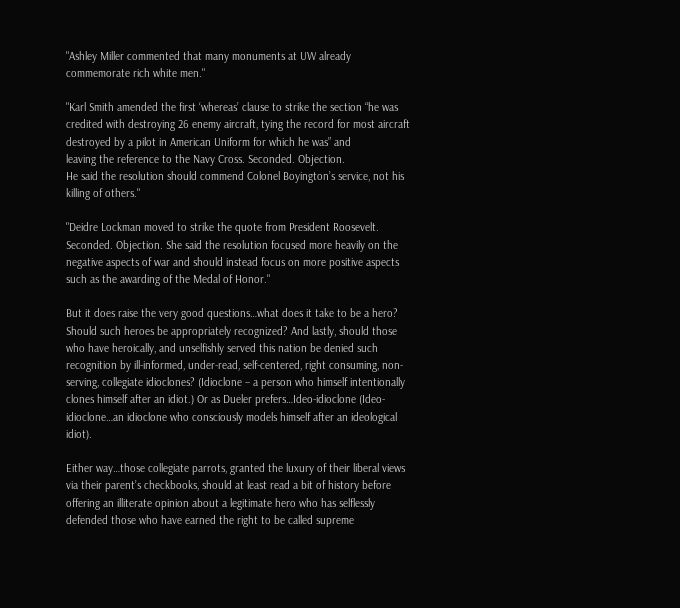"Ashley Miller commented that many monuments at UW already
commemorate rich white men."

"Karl Smith amended the first ‘whereas’ clause to strike the section “he was credited with destroying 26 enemy aircraft, tying the record for most aircraft destroyed by a pilot in American Uniform for which he was” and
leaving the reference to the Navy Cross. Seconded. Objection.
He said the resolution should commend Colonel Boyington’s service, not his killing of others."

"Deidre Lockman moved to strike the quote from President Roosevelt.
Seconded. Objection. She said the resolution focused more heavily on the negative aspects of war and should instead focus on more positive aspects such as the awarding of the Medal of Honor."

But it does raise the very good questions…what does it take to be a hero? Should such heroes be appropriately recognized? And lastly, should those who have heroically, and unselfishly served this nation be denied such recognition by ill-informed, under-read, self-centered, right consuming, non-serving, collegiate idioclones? (Idioclone – a person who himself intentionally clones himself after an idiot.) Or as Dueler prefers…Ideo-idioclone (Ideo-idioclone…an idioclone who consciously models himself after an ideological idiot).

Either way…those collegiate parrots, granted the luxury of their liberal views via their parent’s checkbooks, should at least read a bit of history before offering an illiterate opinion about a legitimate hero who has selflessly defended those who have earned the right to be called supreme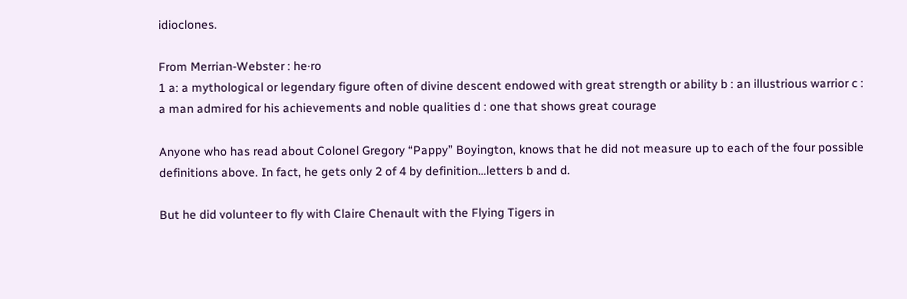idioclones.

From Merrian-Webster : he·ro
1 a: a mythological or legendary figure often of divine descent endowed with great strength or ability b : an illustrious warrior c : a man admired for his achievements and noble qualities d : one that shows great courage

Anyone who has read about Colonel Gregory “Pappy” Boyington, knows that he did not measure up to each of the four possible definitions above. In fact, he gets only 2 of 4 by definition…letters b and d.

But he did volunteer to fly with Claire Chenault with the Flying Tigers in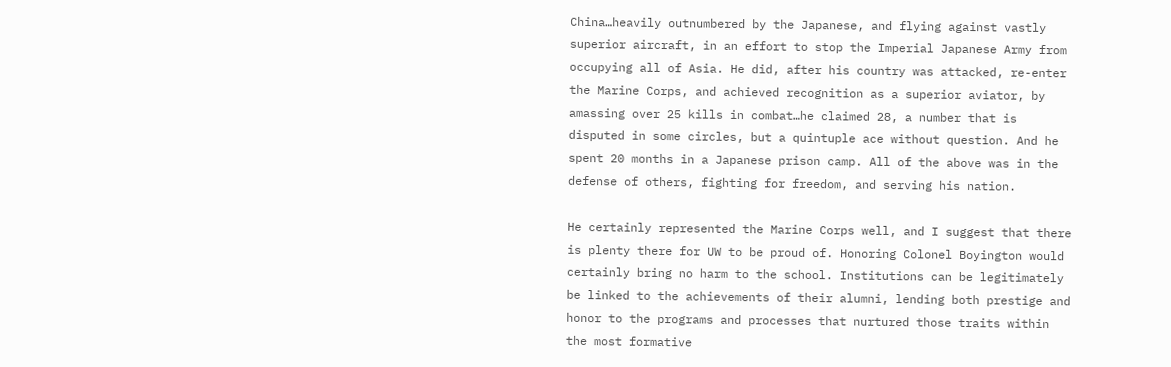China…heavily outnumbered by the Japanese, and flying against vastly superior aircraft, in an effort to stop the Imperial Japanese Army from occupying all of Asia. He did, after his country was attacked, re-enter the Marine Corps, and achieved recognition as a superior aviator, by amassing over 25 kills in combat…he claimed 28, a number that is disputed in some circles, but a quintuple ace without question. And he spent 20 months in a Japanese prison camp. All of the above was in the defense of others, fighting for freedom, and serving his nation.

He certainly represented the Marine Corps well, and I suggest that there is plenty there for UW to be proud of. Honoring Colonel Boyington would certainly bring no harm to the school. Institutions can be legitimately be linked to the achievements of their alumni, lending both prestige and honor to the programs and processes that nurtured those traits within the most formative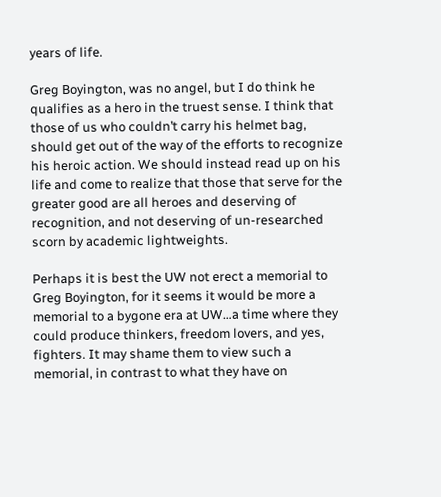years of life.

Greg Boyington, was no angel, but I do think he qualifies as a hero in the truest sense. I think that those of us who couldn’t carry his helmet bag, should get out of the way of the efforts to recognize his heroic action. We should instead read up on his life and come to realize that those that serve for the greater good are all heroes and deserving of recognition, and not deserving of un-researched scorn by academic lightweights.

Perhaps it is best the UW not erect a memorial to Greg Boyington, for it seems it would be more a memorial to a bygone era at UW…a time where they could produce thinkers, freedom lovers, and yes, fighters. It may shame them to view such a memorial, in contrast to what they have on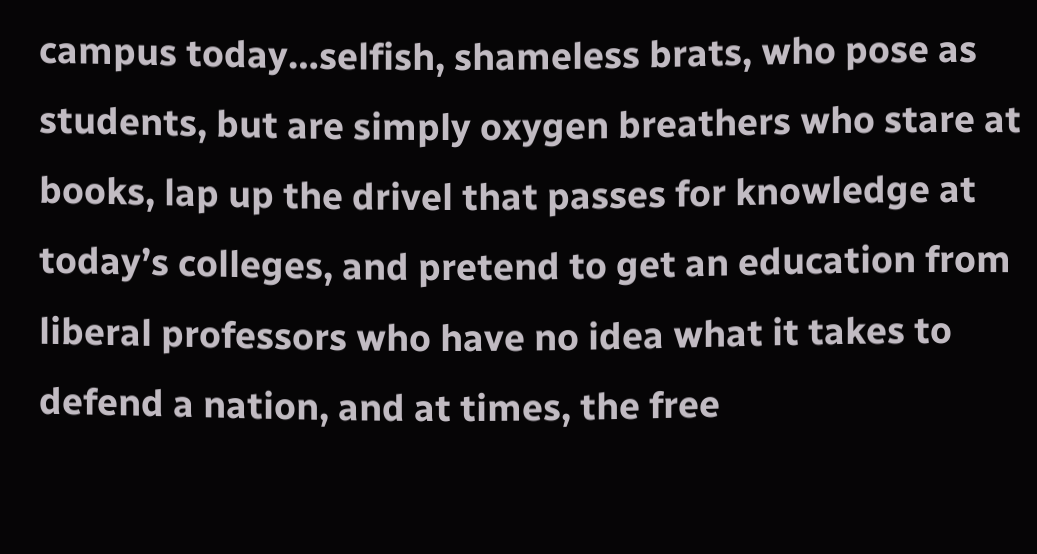campus today…selfish, shameless brats, who pose as students, but are simply oxygen breathers who stare at books, lap up the drivel that passes for knowledge at today’s colleges, and pretend to get an education from liberal professors who have no idea what it takes to defend a nation, and at times, the free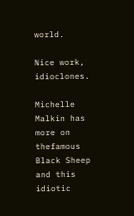world.

Nice work, idioclones.

Michelle Malkin has more on thefamous Black Sheep and this idiotic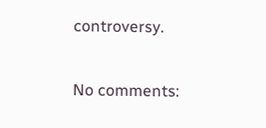controversy.

No comments: